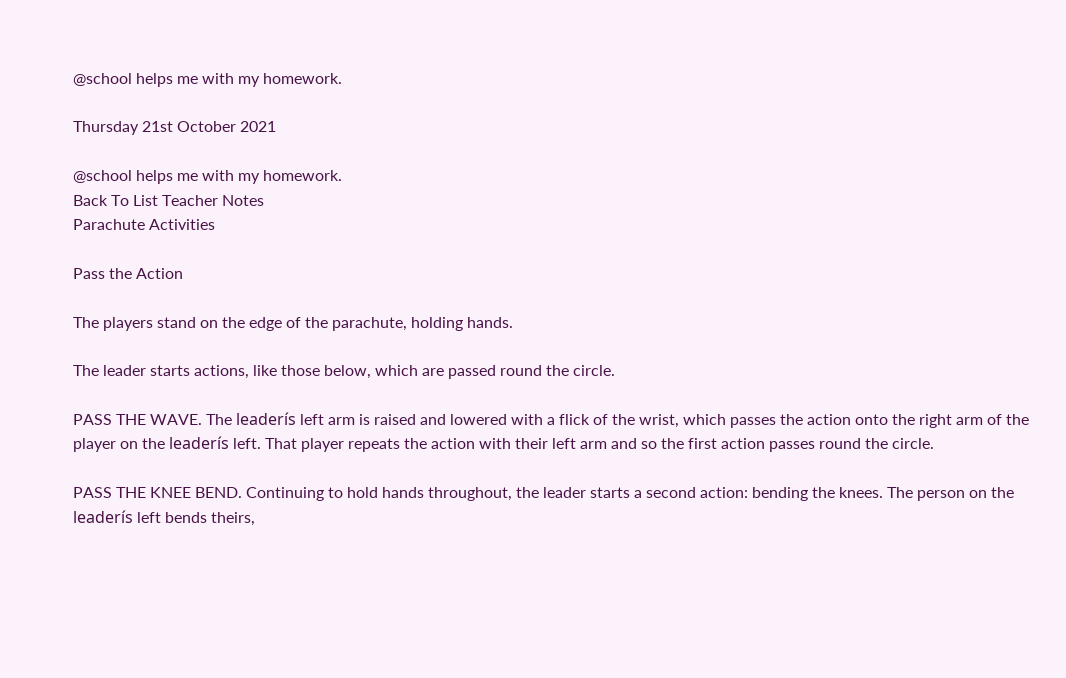@school helps me with my homework.

Thursday 21st October 2021

@school helps me with my homework.
Back To List Teacher Notes
Parachute Activities

Pass the Action

The players stand on the edge of the parachute, holding hands.

The leader starts actions, like those below, which are passed round the circle.

PASS THE WAVE. The leaderís left arm is raised and lowered with a flick of the wrist, which passes the action onto the right arm of the player on the leaderís left. That player repeats the action with their left arm and so the first action passes round the circle.

PASS THE KNEE BEND. Continuing to hold hands throughout, the leader starts a second action: bending the knees. The person on the leaderís left bends theirs,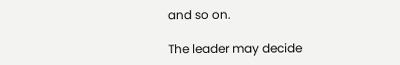and so on.

The leader may decide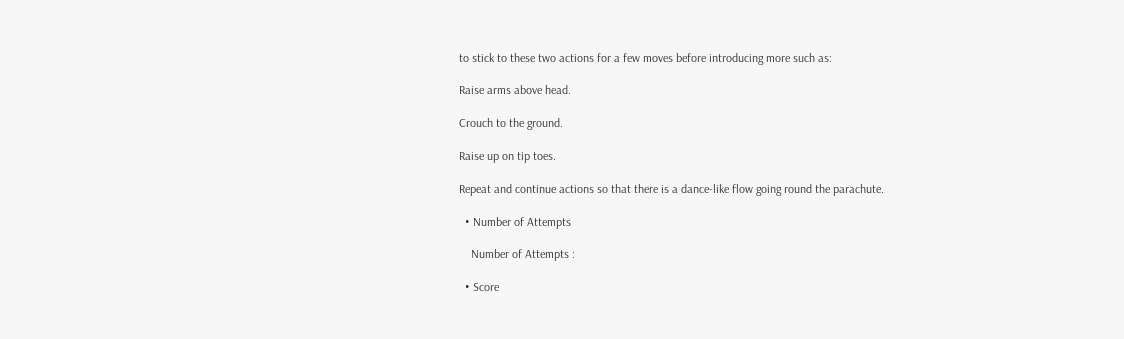to stick to these two actions for a few moves before introducing more such as:

Raise arms above head.

Crouch to the ground.

Raise up on tip toes.

Repeat and continue actions so that there is a dance-like flow going round the parachute.

  • Number of Attempts

    Number of Attempts :

  • Score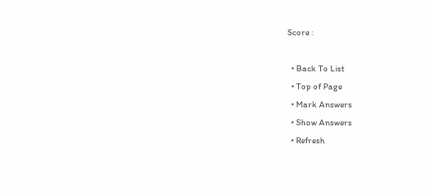Score :

  • Back To List
  • Top of Page
  • Mark Answers
  • Show Answers
  • Refresh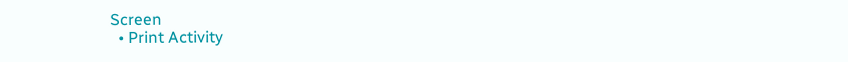Screen
  • Print Activity